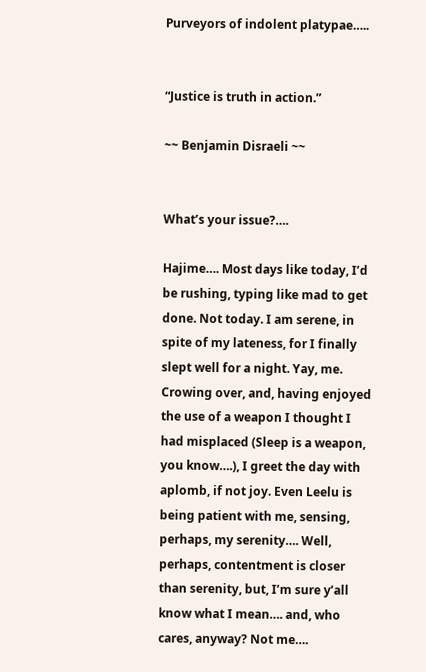Purveyors of indolent platypae…..


“Justice is truth in action.”

~~ Benjamin Disraeli ~~


What’s your issue?….

Hajime…. Most days like today, I’d be rushing, typing like mad to get done. Not today. I am serene, in spite of my lateness, for I finally slept well for a night. Yay, me. Crowing over, and, having enjoyed the use of a weapon I thought I had misplaced (Sleep is a weapon, you know….), I greet the day with aplomb, if not joy. Even Leelu is being patient with me, sensing, perhaps, my serenity…. Well, perhaps, contentment is closer than serenity, but, I’m sure y’all know what I mean…. and, who cares, anyway? Not me….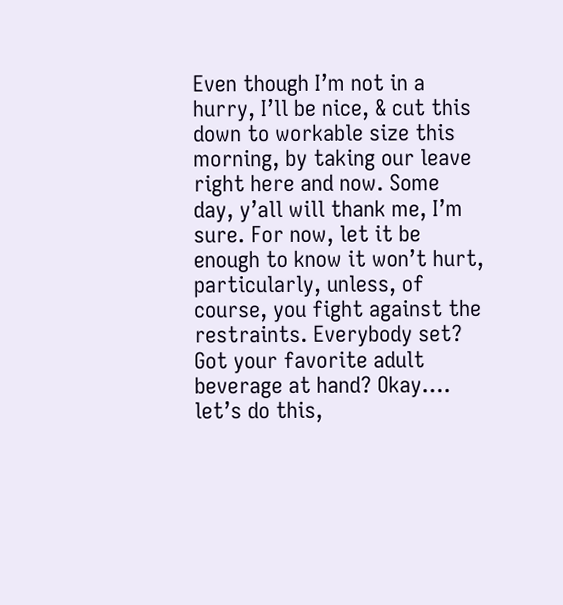Even though I’m not in a hurry, I’ll be nice, & cut this down to workable size this morning, by taking our leave right here and now. Some day, y’all will thank me, I’m sure. For now, let it be enough to know it won’t hurt, particularly, unless, of course, you fight against the restraints. Everybody set? Got your favorite adult beverage at hand? Okay…. let’s do this,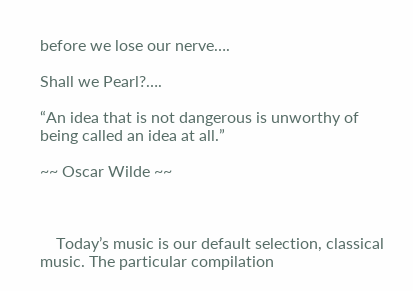before we lose our nerve….

Shall we Pearl?….

“An idea that is not dangerous is unworthy of being called an idea at all.”

~~ Oscar Wilde ~~



    Today’s music is our default selection, classical music. The particular compilation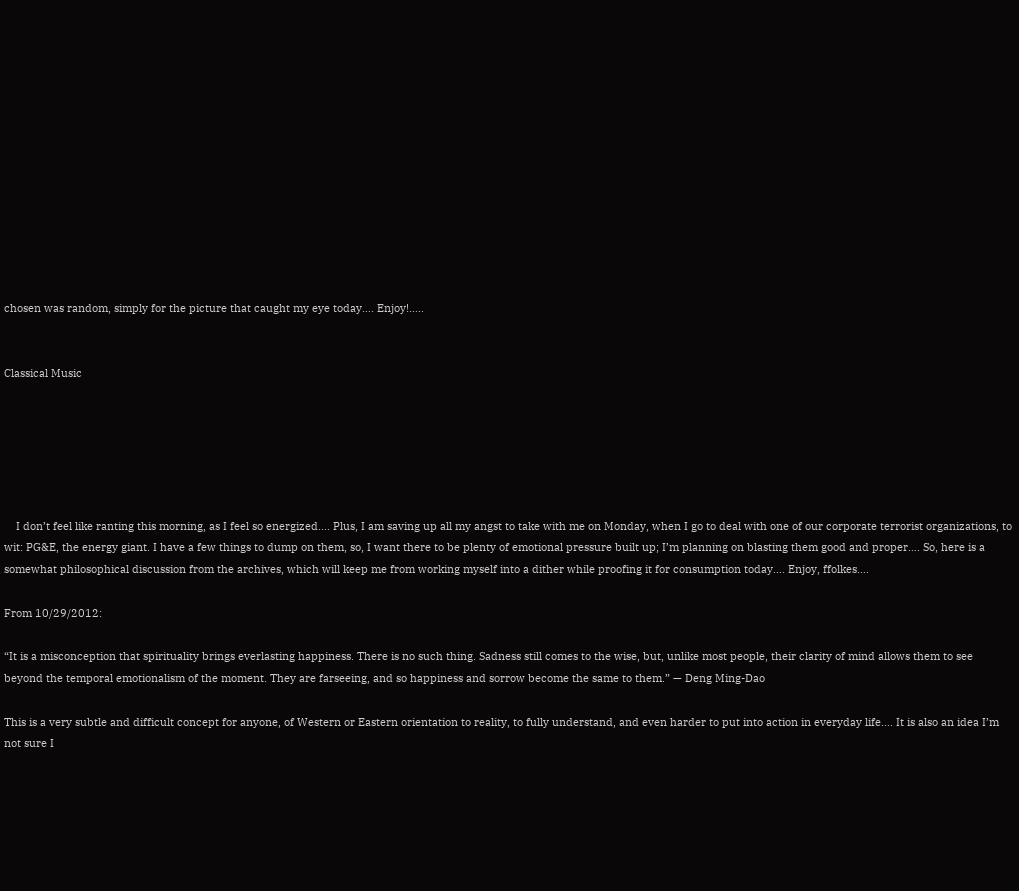chosen was random, simply for the picture that caught my eye today…. Enjoy!…..


Classical Music






    I don’t feel like ranting this morning, as I feel so energized…. Plus, I am saving up all my angst to take with me on Monday, when I go to deal with one of our corporate terrorist organizations, to wit: PG&E, the energy giant. I have a few things to dump on them, so, I want there to be plenty of emotional pressure built up; I’m planning on blasting them good and proper…. So, here is a somewhat philosophical discussion from the archives, which will keep me from working myself into a dither while proofing it for consumption today…. Enjoy, ffolkes….

From 10/29/2012:

“It is a misconception that spirituality brings everlasting happiness. There is no such thing. Sadness still comes to the wise, but, unlike most people, their clarity of mind allows them to see beyond the temporal emotionalism of the moment. They are farseeing, and so happiness and sorrow become the same to them.” — Deng Ming-Dao

This is a very subtle and difficult concept for anyone, of Western or Eastern orientation to reality, to fully understand, and even harder to put into action in everyday life…. It is also an idea I’m not sure I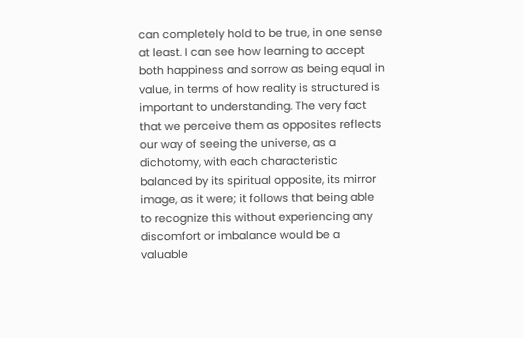can completely hold to be true, in one sense at least. I can see how learning to accept both happiness and sorrow as being equal in value, in terms of how reality is structured is important to understanding. The very fact that we perceive them as opposites reflects our way of seeing the universe, as a dichotomy, with each characteristic balanced by its spiritual opposite, its mirror image, as it were; it follows that being able to recognize this without experiencing any discomfort or imbalance would be a valuable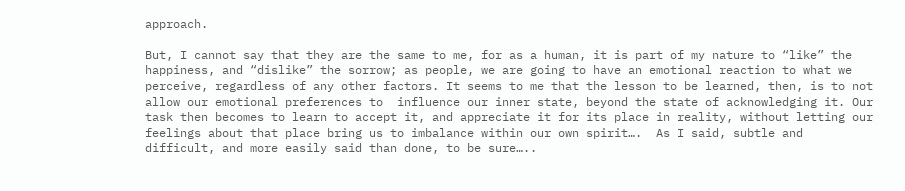approach.

But, I cannot say that they are the same to me, for as a human, it is part of my nature to “like” the happiness, and “dislike” the sorrow; as people, we are going to have an emotional reaction to what we perceive, regardless of any other factors. It seems to me that the lesson to be learned, then, is to not allow our emotional preferences to  influence our inner state, beyond the state of acknowledging it. Our task then becomes to learn to accept it, and appreciate it for its place in reality, without letting our feelings about that place bring us to imbalance within our own spirit….  As I said, subtle and difficult, and more easily said than done, to be sure…..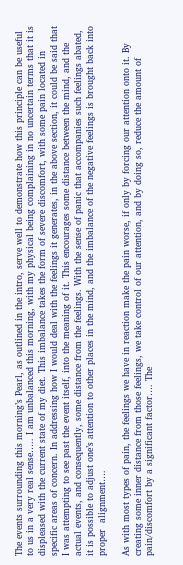The events surrounding this morning’s Pearl, as outlined in the intro, serve well to demonstrate how this principle can be useful to us in a very real sense….. I am unbalanced this morning, with my physical being complaining in no uncertain terms that it is displeased with the current state of my diet. This imbalance takes the form of severe discomfort, with some pain located in specific areas of concern. In addressing how I would deal with the feelings it generates, in the above section, it could be said that I was attempting to see past the event itself, into the meaning of it. This encourages some distance between the mind, and the actual events, and consequently, some distance from the feelings. With the sense of panic that accompanies such feelings abated, it is possible to adjust one’s attention to other places in the mind, and the imbalance of the negative feelings is brought back into proper  alignment….

As with most types of pain, the feelings we have in reaction make the pain worse, if only by forcing our attention onto it. By creating some inner distance from those feelings, we take control of our attention, and by doing so, reduce the amount of pain/discomfort by a significant factor…. The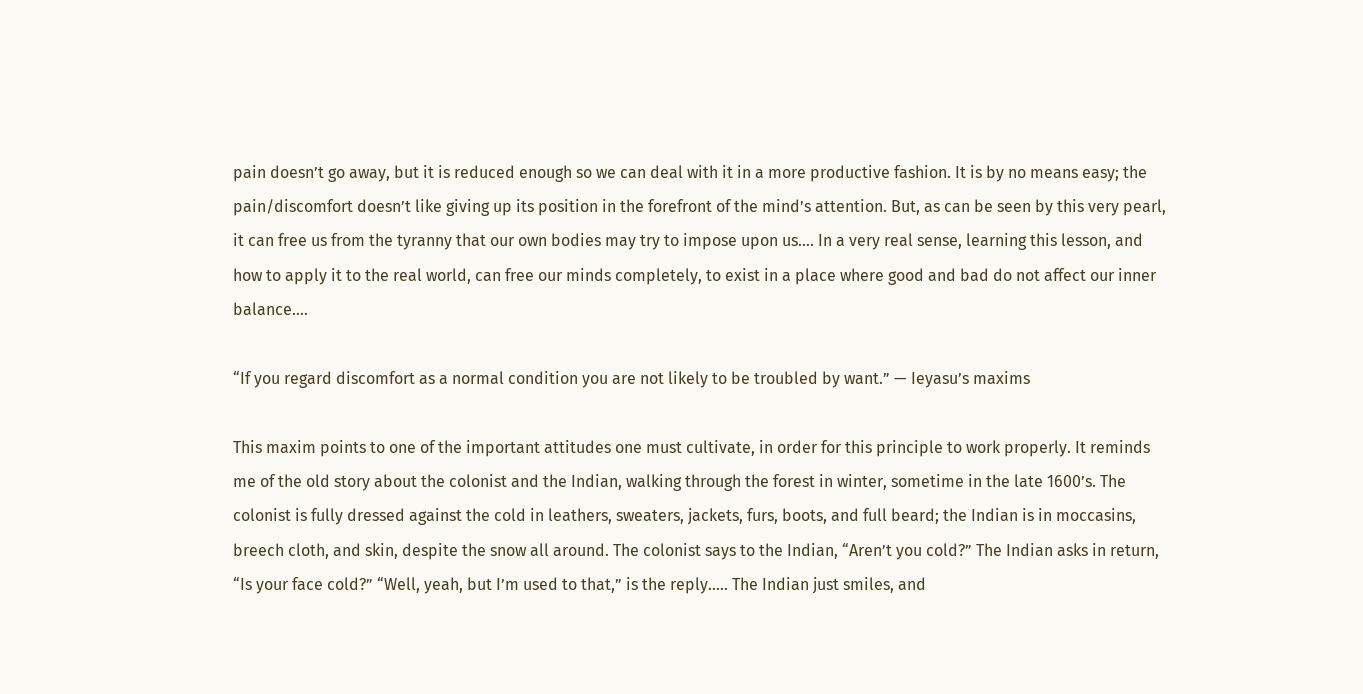pain doesn’t go away, but it is reduced enough so we can deal with it in a more productive fashion. It is by no means easy; the pain/discomfort doesn’t like giving up its position in the forefront of the mind’s attention. But, as can be seen by this very pearl, it can free us from the tyranny that our own bodies may try to impose upon us…. In a very real sense, learning this lesson, and how to apply it to the real world, can free our minds completely, to exist in a place where good and bad do not affect our inner balance….

“If you regard discomfort as a normal condition you are not likely to be troubled by want.” — Ieyasu’s maxims

This maxim points to one of the important attitudes one must cultivate, in order for this principle to work properly. It reminds me of the old story about the colonist and the Indian, walking through the forest in winter, sometime in the late 1600’s. The colonist is fully dressed against the cold in leathers, sweaters, jackets, furs, boots, and full beard; the Indian is in moccasins, breech cloth, and skin, despite the snow all around. The colonist says to the Indian, “Aren’t you cold?” The Indian asks in return, “Is your face cold?” “Well, yeah, but I’m used to that,” is the reply….. The Indian just smiles, and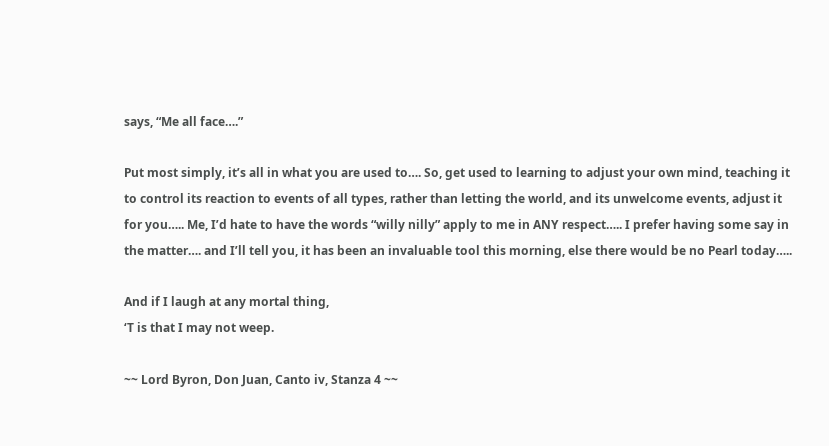says, “Me all face….”

Put most simply, it’s all in what you are used to…. So, get used to learning to adjust your own mind, teaching it to control its reaction to events of all types, rather than letting the world, and its unwelcome events, adjust it for you….. Me, I’d hate to have the words “willy nilly” apply to me in ANY respect….. I prefer having some say in the matter…. and I’ll tell you, it has been an invaluable tool this morning, else there would be no Pearl today…..

And if I laugh at any mortal thing,
‘T is that I may not weep.

~~ Lord Byron, Don Juan, Canto iv, Stanza 4 ~~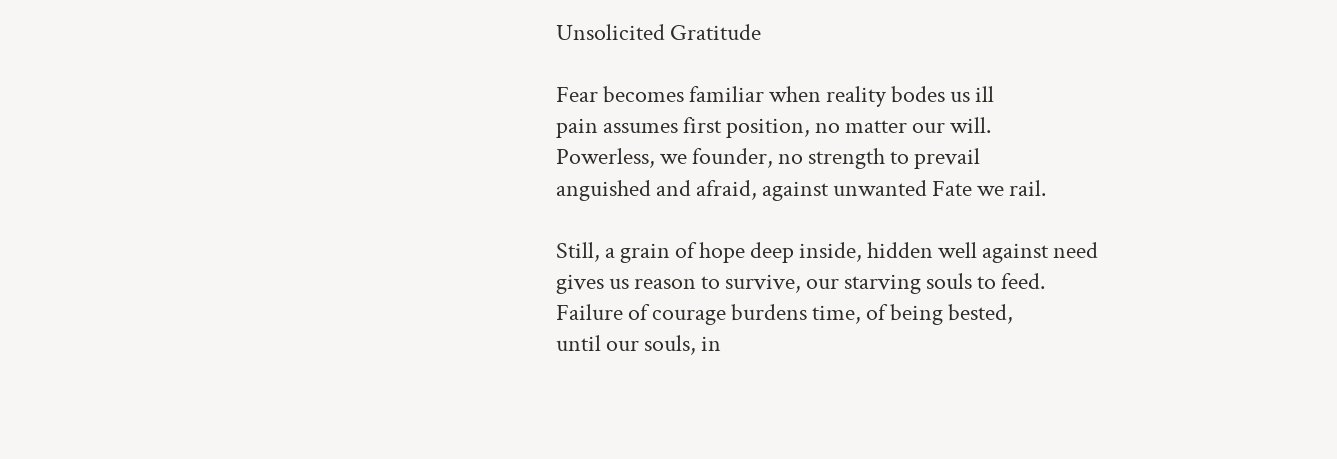Unsolicited Gratitude

Fear becomes familiar when reality bodes us ill
pain assumes first position, no matter our will.
Powerless, we founder, no strength to prevail
anguished and afraid, against unwanted Fate we rail.

Still, a grain of hope deep inside, hidden well against need
gives us reason to survive, our starving souls to feed.
Failure of courage burdens time, of being bested,
until our souls, in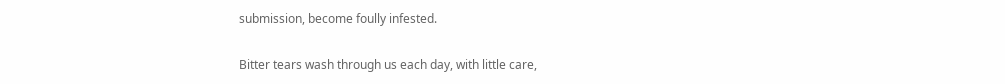submission, become foully infested.

Bitter tears wash through us each day, with little care,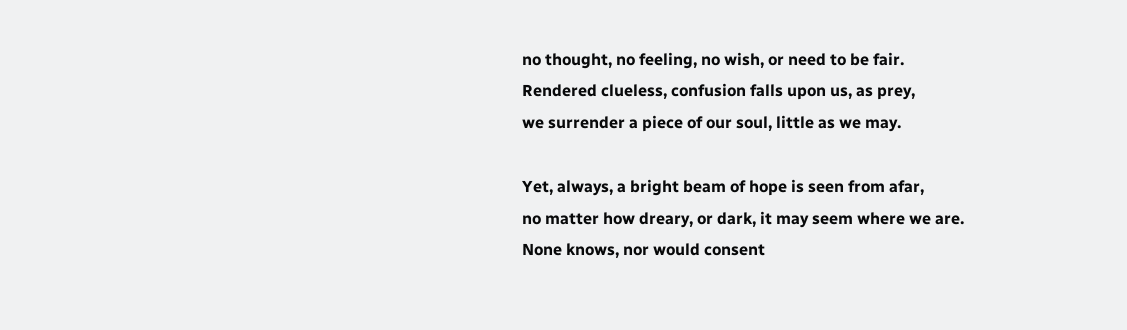no thought, no feeling, no wish, or need to be fair.
Rendered clueless, confusion falls upon us, as prey,
we surrender a piece of our soul, little as we may.

Yet, always, a bright beam of hope is seen from afar,
no matter how dreary, or dark, it may seem where we are.
None knows, nor would consent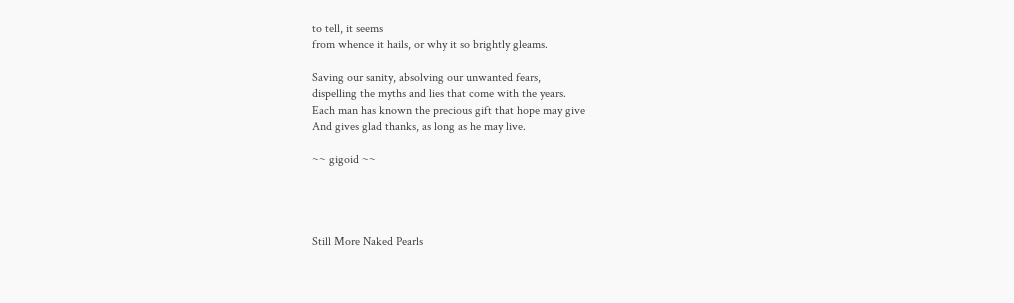to tell, it seems
from whence it hails, or why it so brightly gleams.

Saving our sanity, absolving our unwanted fears,
dispelling the myths and lies that come with the years.
Each man has known the precious gift that hope may give
And gives glad thanks, as long as he may live.

~~ gigoid ~~




Still More Naked Pearls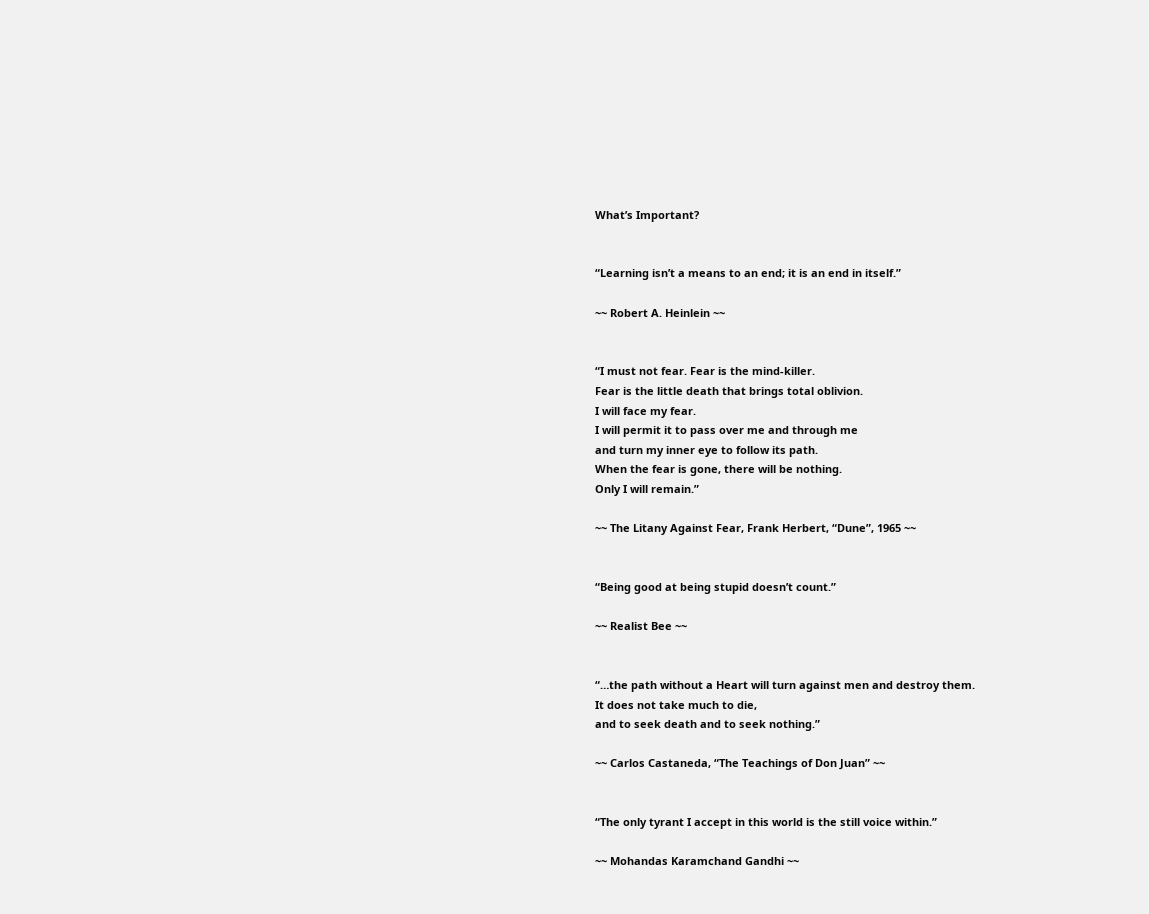What’s Important?


“Learning isn’t a means to an end; it is an end in itself.”

~~ Robert A. Heinlein ~~


“I must not fear. Fear is the mind-killer.
Fear is the little death that brings total oblivion.
I will face my fear.
I will permit it to pass over me and through me
and turn my inner eye to follow its path.
When the fear is gone, there will be nothing.
Only I will remain.”

~~ The Litany Against Fear, Frank Herbert, “Dune”, 1965 ~~


“Being good at being stupid doesn’t count.”

~~ Realist Bee ~~


“…the path without a Heart will turn against men and destroy them.
It does not take much to die,
and to seek death and to seek nothing.”

~~ Carlos Castaneda, “The Teachings of Don Juan” ~~


“The only tyrant I accept in this world is the still voice within.”

~~ Mohandas Karamchand Gandhi ~~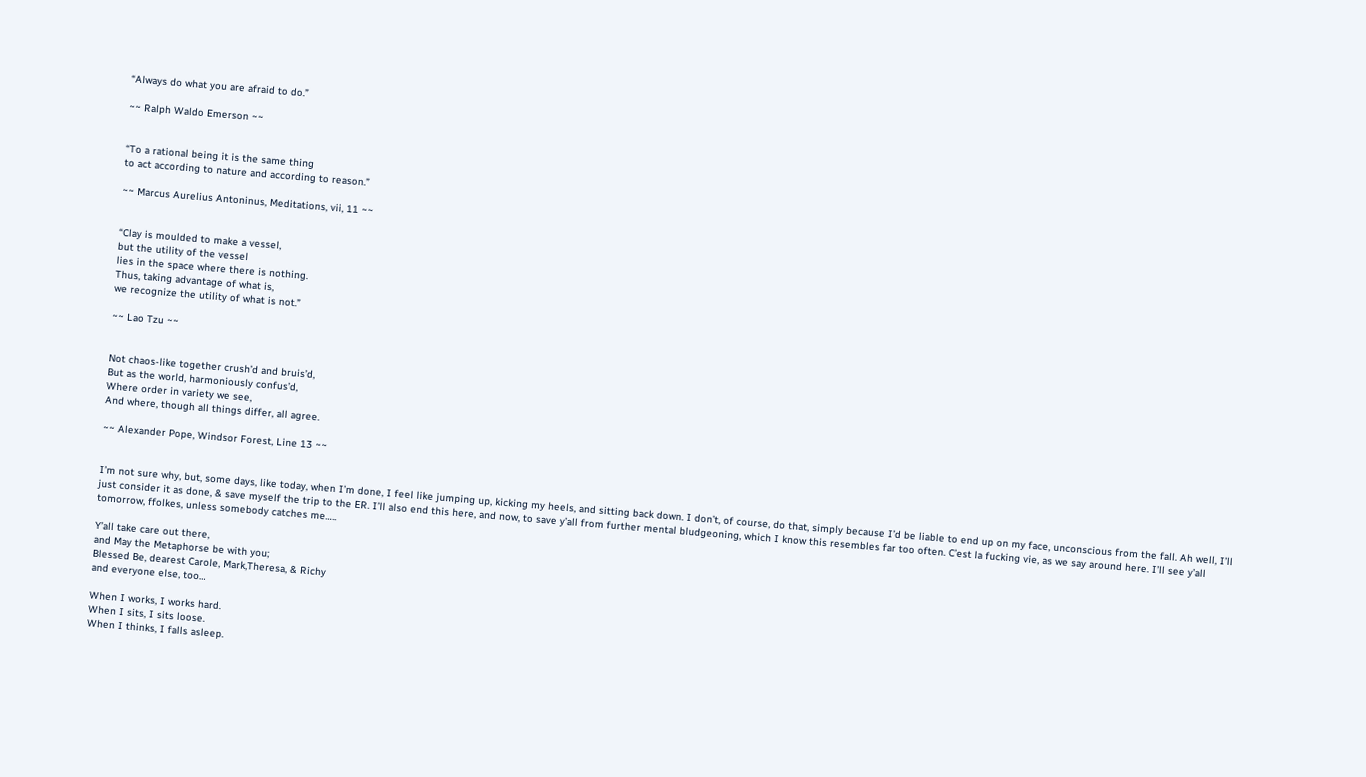“Always do what you are afraid to do.”

~~ Ralph Waldo Emerson ~~


“To a rational being it is the same thing
to act according to nature and according to reason.”

~~ Marcus Aurelius Antoninus, Meditations, vii, 11 ~~


“Clay is moulded to make a vessel,
but the utility of the vessel
lies in the space where there is nothing.
Thus, taking advantage of what is,
we recognize the utility of what is not.”

~~ Lao Tzu ~~


Not chaos-like together crush’d and bruis’d,
But as the world, harmoniously confus’d,
Where order in variety we see,
And where, though all things differ, all agree.

~~ Alexander Pope, Windsor Forest, Line 13 ~~


I’m not sure why, but, some days, like today, when I’m done, I feel like jumping up, kicking my heels, and sitting back down. I don’t, of course, do that, simply because I’d be liable to end up on my face, unconscious from the fall. Ah well, I’ll just consider it as done, & save myself the trip to the ER. I’ll also end this here, and now, to save y’all from further mental bludgeoning, which I know this resembles far too often. C’est la fucking vie, as we say around here. I’ll see y’all tomorrow, ffolkes, unless somebody catches me…..

Y’all take care out there,
and May the Metaphorse be with you;
Blessed Be, dearest Carole, Mark,Theresa, & Richy
and everyone else, too…

When I works, I works hard.
When I sits, I sits loose.
When I thinks, I falls asleep.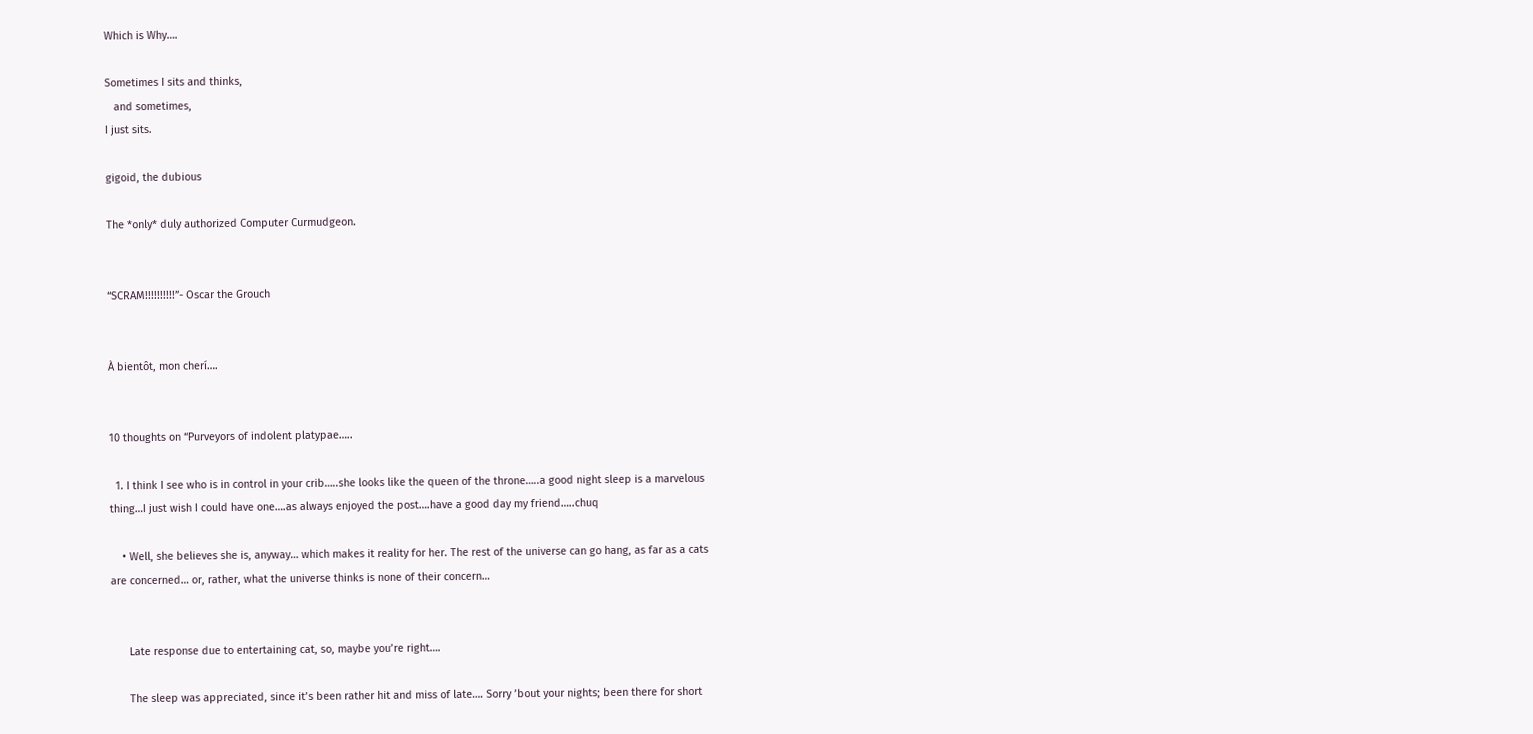Which is Why….

Sometimes I sits and thinks,
   and sometimes,
I just sits.

gigoid, the dubious

The *only* duly authorized Computer Curmudgeon.


“SCRAM!!!!!!!!!!”- Oscar the Grouch


À bientôt, mon cherí….


10 thoughts on “Purveyors of indolent platypae…..

  1. I think I see who is in control in your crib…..she looks like the queen of the throne…..a good night sleep is a marvelous thing…I just wish I could have one….as always enjoyed the post….have a good day my friend…..chuq

    • Well, she believes she is, anyway… which makes it reality for her. The rest of the universe can go hang, as far as a cats are concerned… or, rather, what the universe thinks is none of their concern…


      Late response due to entertaining cat, so, maybe you’re right….

      The sleep was appreciated, since it’s been rather hit and miss of late…. Sorry ’bout your nights; been there for short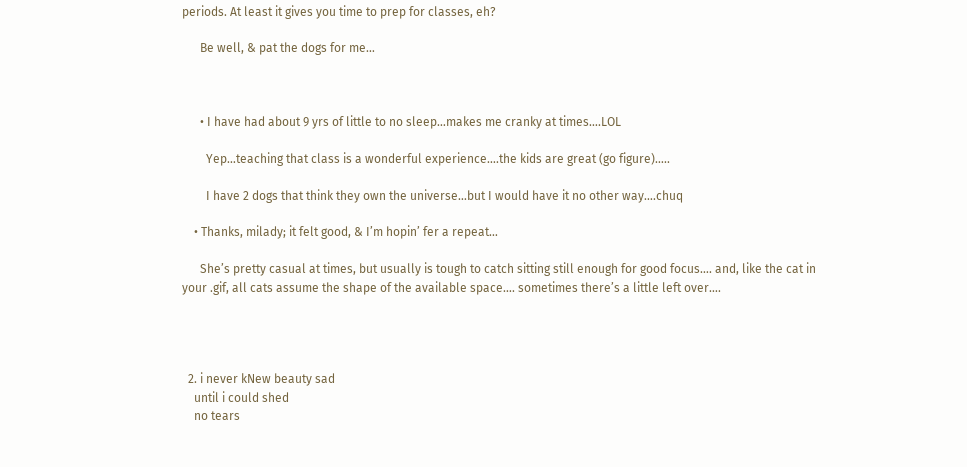periods. At least it gives you time to prep for classes, eh?

      Be well, & pat the dogs for me…



      • I have had about 9 yrs of little to no sleep…makes me cranky at times….LOL

        Yep…teaching that class is a wonderful experience….the kids are great (go figure)…..

        I have 2 dogs that think they own the universe…but I would have it no other way….chuq

    • Thanks, milady; it felt good, & I’m hopin’ fer a repeat…

      She’s pretty casual at times, but usually is tough to catch sitting still enough for good focus…. and, like the cat in your .gif, all cats assume the shape of the available space…. sometimes there’s a little left over….




  2. i never kNew beauty sad
    until i could shed
    no tears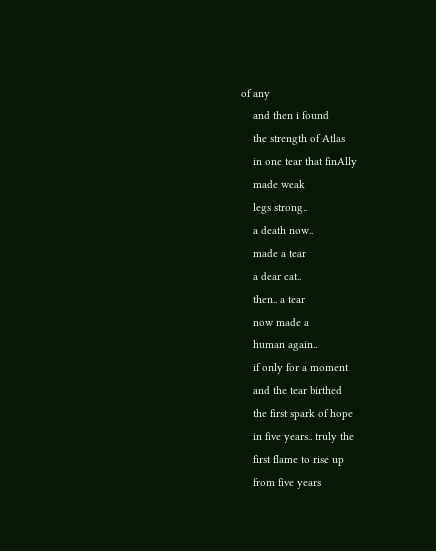of any
    and then i found
    the strength of Atlas
    in one tear that finAlly
    made weak
    legs strong..
    a death now..
    made a tear
    a dear cat..
    then.. a tear
    now made a
    human again..
    if only for a moment
    and the tear birthed
    the first spark of hope
    in five years.. truly the
    first flame to rise up
    from five years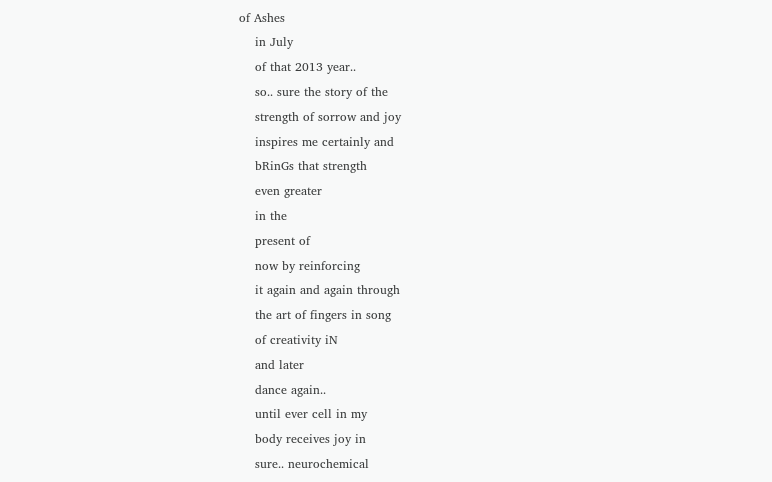of Ashes
    in July
    of that 2013 year..
    so.. sure the story of the
    strength of sorrow and joy
    inspires me certainly and
    bRinGs that strength
    even greater
    in the
    present of
    now by reinforcing
    it again and again through
    the art of fingers in song
    of creativity iN
    and later
    dance again..
    until ever cell in my
    body receives joy in
    sure.. neurochemical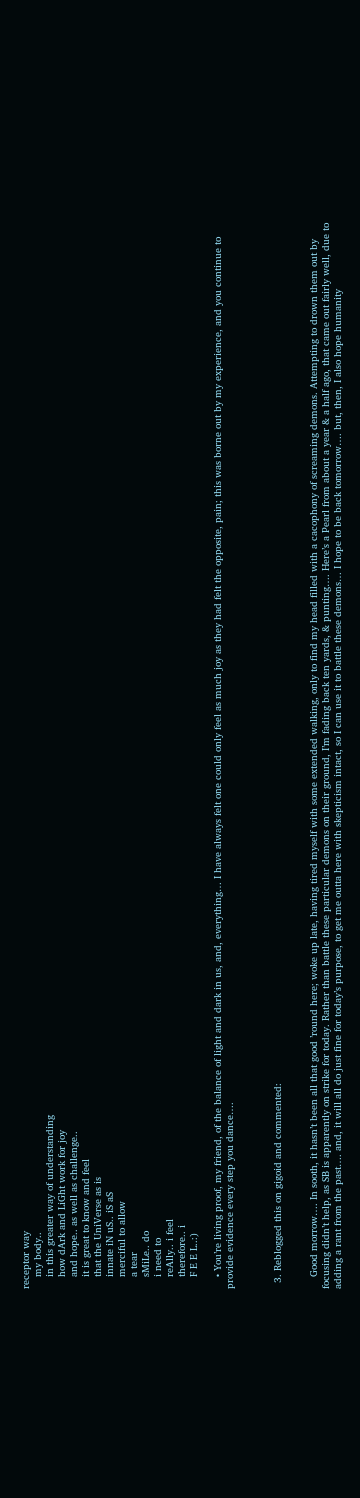receptor way
    my body..
    in this greater way of understanding
    how dArk and LiGht work for joy
    and hope.. as well as challenge..
    it is great to know and feel
    that the UniVerse as is
    innate iN uS.. iS aS
    merciful to allow
    a tear
    sMiLe.. do
    i need to
    reAlly.. i feel
    therefore.. i
    F E E L..:)

    • You’re living proof, my friend, of the balance of light and dark in us, and, everything… I have always felt one could only feel as much joy as they had felt the opposite, pain; this was borne out by my experience, and you continue to provide evidence every step you dance….



  3. Reblogged this on gigoid and commented:


    Good morrow…. In sooth, it hasn’t been all that good ’round here; woke up late, having tired myself with some extended walking, only to find my head filled with a cacophony of screaming demons. Attempting to drown them out by focusing didn’t help, as SB is apparently on strike for today. Rather than battle these particular demons on their ground, I’m fading back ten yards, & punting…. Here’s a Pearl from about a year & a half ago, that came out fairly well, due to adding a rant from the past…. and, it will all do just fine for today’s purpose, to get me outta here with skepticism intact, so I can use it to battle these demons… I hope to be back tomorrow…. but, then, I also hope humanity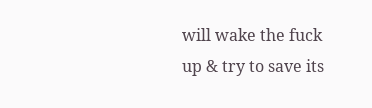will wake the fuck up & try to save its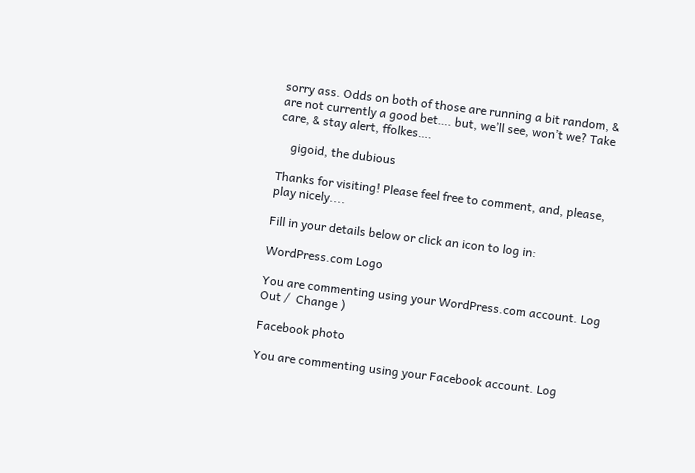sorry ass. Odds on both of those are running a bit random, & are not currently a good bet…. but, we’ll see, won’t we? Take care, & stay alert, ffolkes….

    gigoid, the dubious

Thanks for visiting! Please feel free to comment, and, please, play nicely....

Fill in your details below or click an icon to log in:

WordPress.com Logo

You are commenting using your WordPress.com account. Log Out /  Change )

Facebook photo

You are commenting using your Facebook account. Log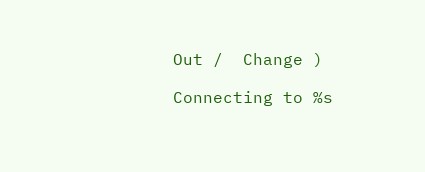Out /  Change )

Connecting to %s